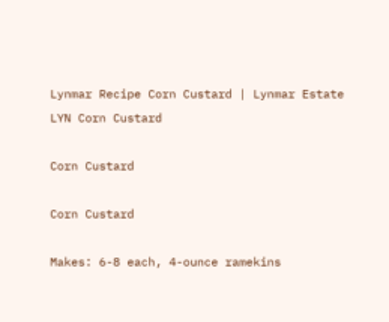Lynmar Recipe Corn Custard | Lynmar Estate
LYN Corn Custard

Corn Custard

Corn Custard

Makes: 6-8 each, 4-ounce ramekins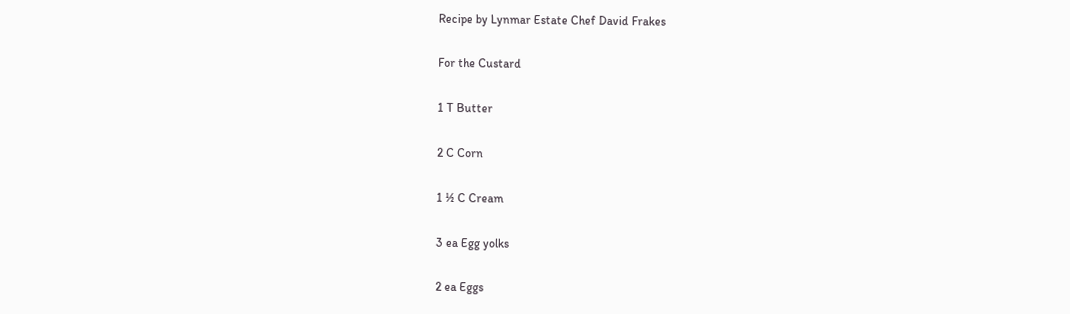Recipe by Lynmar Estate Chef David Frakes

For the Custard

1 T Butter

2 C Corn

1 ½ C Cream

3 ea Egg yolks

2 ea Eggs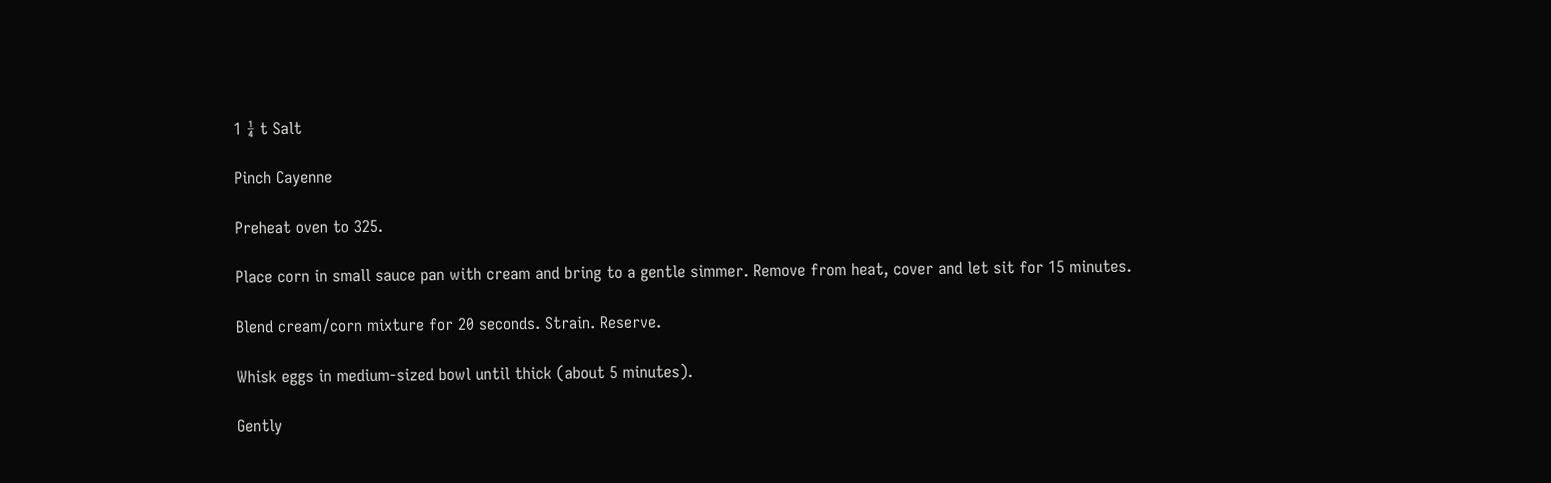1 ¼ t Salt

Pinch Cayenne

Preheat oven to 325.

Place corn in small sauce pan with cream and bring to a gentle simmer. Remove from heat, cover and let sit for 15 minutes.

Blend cream/corn mixture for 20 seconds. Strain. Reserve.

Whisk eggs in medium-sized bowl until thick (about 5 minutes).

Gently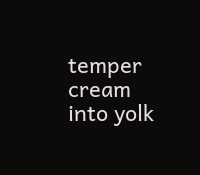temper cream into yolk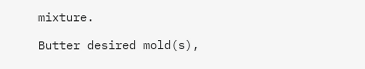mixture.

Butter desired mold(s),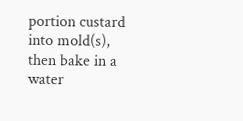portion custard into mold(s), then bake in a water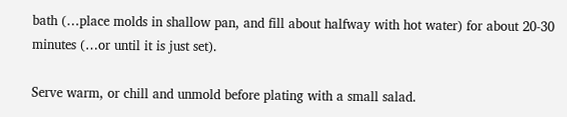bath (…place molds in shallow pan, and fill about halfway with hot water) for about 20-30 minutes (…or until it is just set).

Serve warm, or chill and unmold before plating with a small salad.